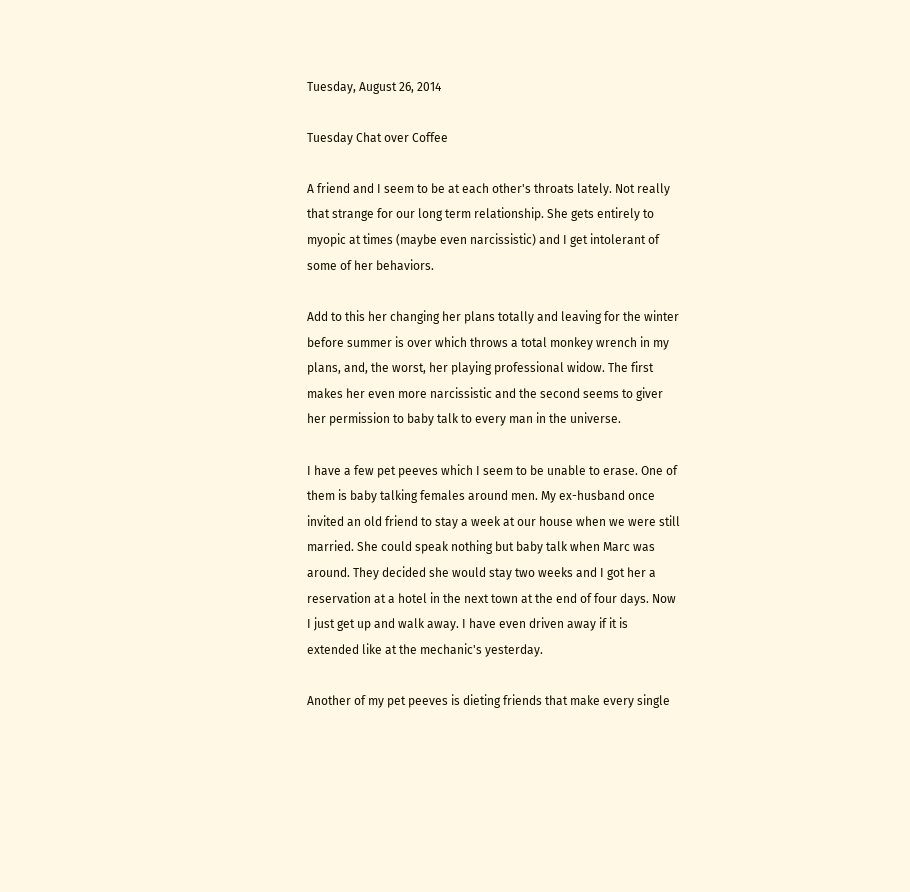Tuesday, August 26, 2014

Tuesday Chat over Coffee

A friend and I seem to be at each other's throats lately. Not really that strange for our long term relationship. She gets entirely to myopic at times (maybe even narcissistic) and I get intolerant of some of her behaviors.

Add to this her changing her plans totally and leaving for the winter before summer is over which throws a total monkey wrench in my plans, and, the worst, her playing professional widow. The first makes her even more narcissistic and the second seems to giver her permission to baby talk to every man in the universe.

I have a few pet peeves which I seem to be unable to erase. One of them is baby talking females around men. My ex-husband once invited an old friend to stay a week at our house when we were still married. She could speak nothing but baby talk when Marc was around. They decided she would stay two weeks and I got her a reservation at a hotel in the next town at the end of four days. Now I just get up and walk away. I have even driven away if it is extended like at the mechanic's yesterday.

Another of my pet peeves is dieting friends that make every single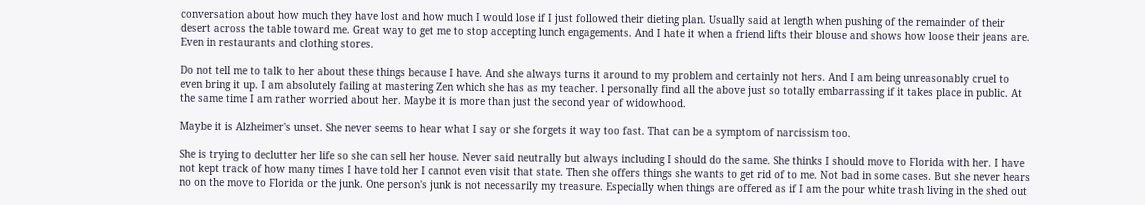conversation about how much they have lost and how much I would lose if I just followed their dieting plan. Usually said at length when pushing of the remainder of their desert across the table toward me. Great way to get me to stop accepting lunch engagements. And I hate it when a friend lifts their blouse and shows how loose their jeans are. Even in restaurants and clothing stores.

Do not tell me to talk to her about these things because I have. And she always turns it around to my problem and certainly not hers. And I am being unreasonably cruel to even bring it up. I am absolutely failing at mastering Zen which she has as my teacher. l personally find all the above just so totally embarrassing if it takes place in public. At the same time I am rather worried about her. Maybe it is more than just the second year of widowhood.

Maybe it is Alzheimer's unset. She never seems to hear what I say or she forgets it way too fast. That can be a symptom of narcissism too.

She is trying to declutter her life so she can sell her house. Never said neutrally but always including I should do the same. She thinks I should move to Florida with her. I have not kept track of how many times I have told her I cannot even visit that state. Then she offers things she wants to get rid of to me. Not bad in some cases. But she never hears no on the move to Florida or the junk. One person's junk is not necessarily my treasure. Especially when things are offered as if I am the pour white trash living in the shed out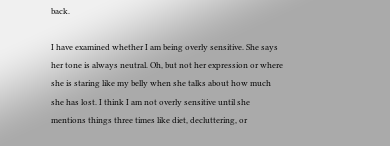back.

I have examined whether I am being overly sensitive. She says her tone is always neutral. Oh, but not her expression or where she is staring like my belly when she talks about how much she has lost. I think I am not overly sensitive until she mentions things three times like diet, decluttering, or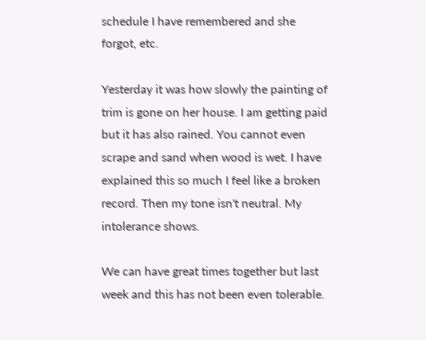schedule I have remembered and she forgot, etc.

Yesterday it was how slowly the painting of trim is gone on her house. I am getting paid but it has also rained. You cannot even scrape and sand when wood is wet. I have explained this so much I feel like a broken record. Then my tone isn't neutral. My intolerance shows.

We can have great times together but last week and this has not been even tolerable.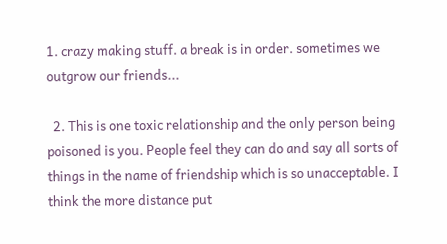1. crazy making stuff. a break is in order. sometimes we outgrow our friends...

  2. This is one toxic relationship and the only person being poisoned is you. People feel they can do and say all sorts of things in the name of friendship which is so unacceptable. I think the more distance put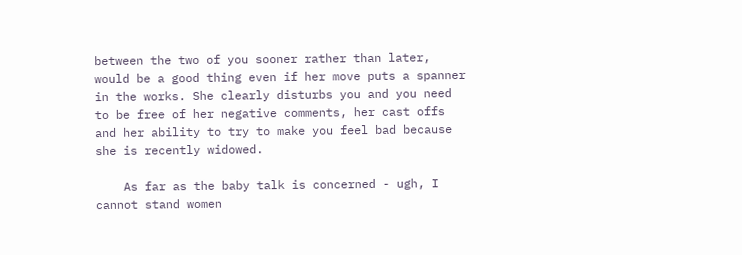between the two of you sooner rather than later, would be a good thing even if her move puts a spanner in the works. She clearly disturbs you and you need to be free of her negative comments, her cast offs and her ability to try to make you feel bad because she is recently widowed.

    As far as the baby talk is concerned - ugh, I cannot stand women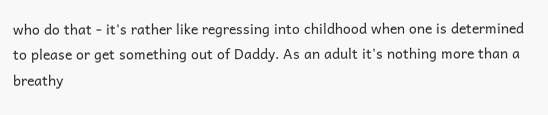who do that - it's rather like regressing into childhood when one is determined to please or get something out of Daddy. As an adult it's nothing more than a breathy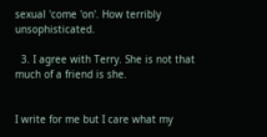sexual 'come 'on'. How terribly unsophisticated.

  3. I agree with Terry. She is not that much of a friend is she.


I write for me but I care what my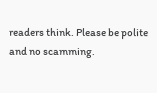readers think. Please be polite and no scamming.